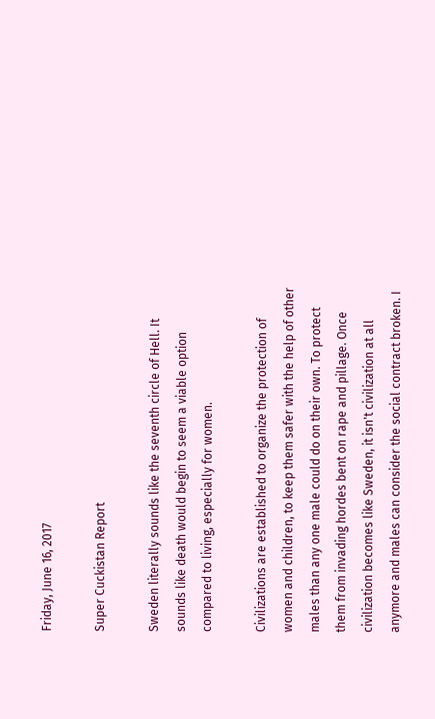Friday, June 16, 2017

Super Cuckistan Report

Sweden literally sounds like the seventh circle of Hell. It sounds like death would begin to seem a viable option compared to living, especially for women.

Civilizations are established to organize the protection of women and children, to keep them safer with the help of other males than any one male could do on their own. To protect them from invading hordes bent on rape and pillage. Once civilization becomes like Sweden, it isn't civilization at all anymore and males can consider the social contract broken. I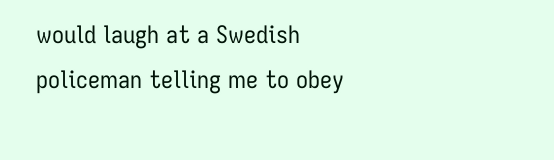would laugh at a Swedish policeman telling me to obey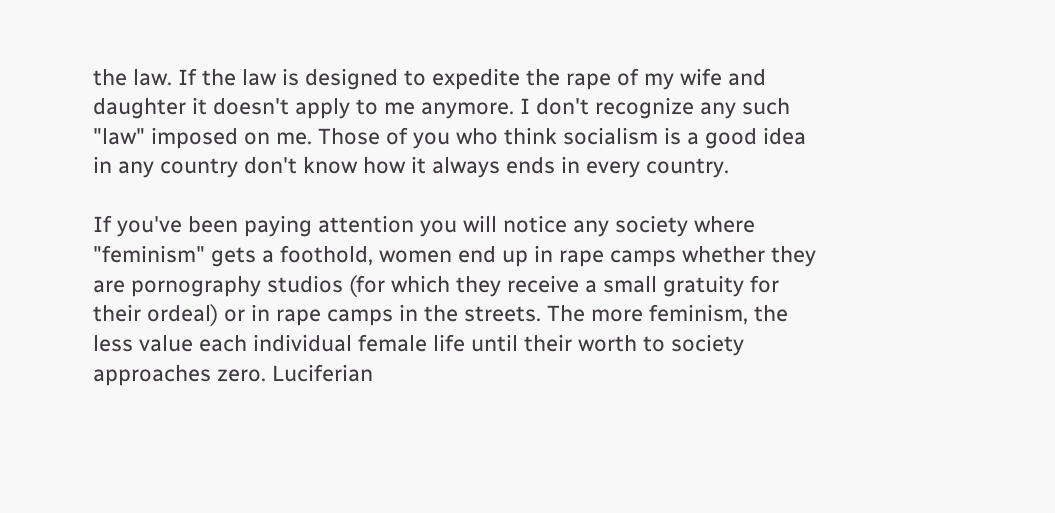the law. If the law is designed to expedite the rape of my wife and daughter it doesn't apply to me anymore. I don't recognize any such "law" imposed on me. Those of you who think socialism is a good idea in any country don't know how it always ends in every country.

If you've been paying attention you will notice any society where "feminism" gets a foothold, women end up in rape camps whether they are pornography studios (for which they receive a small gratuity for their ordeal) or in rape camps in the streets. The more feminism, the less value each individual female life until their worth to society approaches zero. Luciferian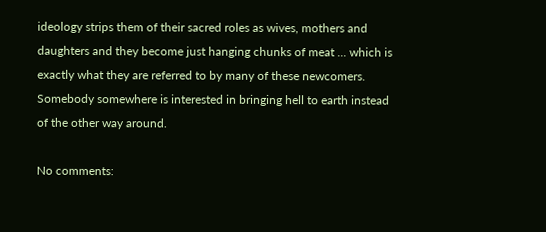ideology strips them of their sacred roles as wives, mothers and daughters and they become just hanging chunks of meat ... which is exactly what they are referred to by many of these newcomers. Somebody somewhere is interested in bringing hell to earth instead of the other way around.

No comments: